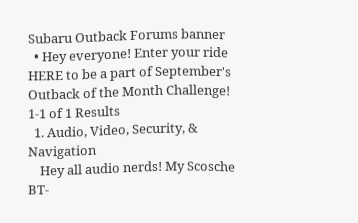Subaru Outback Forums banner
  • Hey everyone! Enter your ride HERE to be a part of September's Outback of the Month Challenge!
1-1 of 1 Results
  1. Audio, Video, Security, & Navigation
    Hey all audio nerds! My Scosche BT-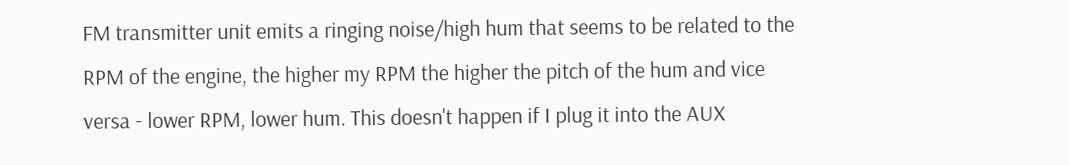FM transmitter unit emits a ringing noise/high hum that seems to be related to the RPM of the engine, the higher my RPM the higher the pitch of the hum and vice versa - lower RPM, lower hum. This doesn't happen if I plug it into the AUX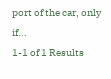port of the car, only if...
1-1 of 1 Results